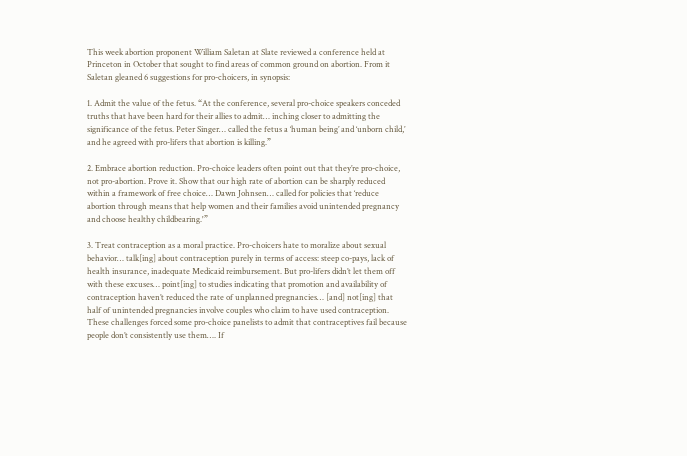This week abortion proponent William Saletan at Slate reviewed a conference held at Princeton in October that sought to find areas of common ground on abortion. From it Saletan gleaned 6 suggestions for pro-choicers, in synopsis:

1. Admit the value of the fetus. “At the conference, several pro-choice speakers conceded truths that have been hard for their allies to admit… inching closer to admitting the significance of the fetus. Peter Singer… called the fetus a ‘human being’ and ‘unborn child,’ and he agreed with pro-lifers that abortion is killing.”

2. Embrace abortion reduction. Pro-choice leaders often point out that they’re pro-choice, not pro-abortion. Prove it. Show that our high rate of abortion can be sharply reduced within a framework of free choice… Dawn Johnsen… called for policies that ‘reduce abortion through means that help women and their families avoid unintended pregnancy and choose healthy childbearing.'”

3. Treat contraception as a moral practice. Pro-choicers hate to moralize about sexual behavior… talk[ing] about contraception purely in terms of access: steep co-pays, lack of health insurance, inadequate Medicaid reimbursement. But pro-lifers didn’t let them off with these excuses… point[ing] to studies indicating that promotion and availability of contraception haven’t reduced the rate of unplanned pregnancies… [and] not[ing] that half of unintended pregnancies involve couples who claim to have used contraception. These challenges forced some pro-choice panelists to admit that contraceptives fail because people don’t consistently use them…. If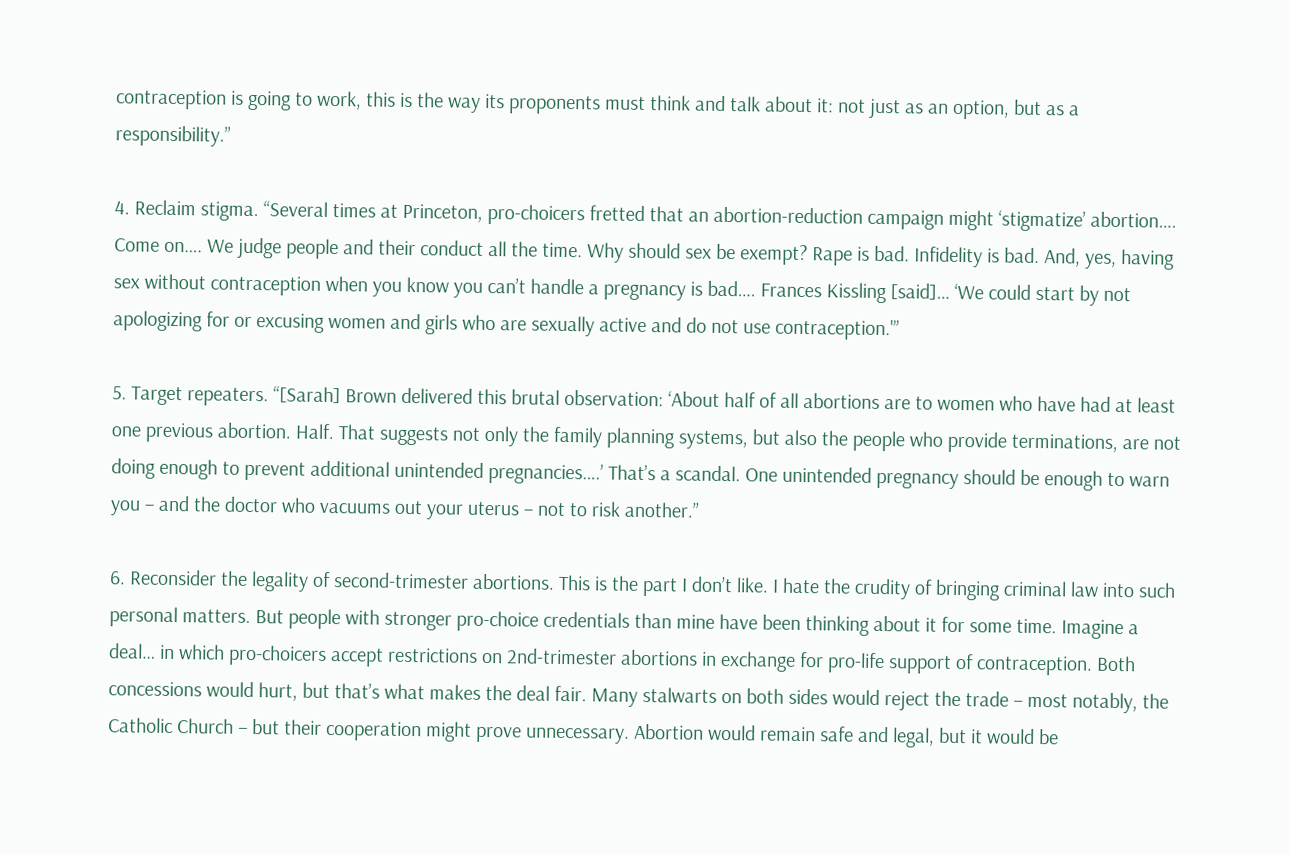contraception is going to work, this is the way its proponents must think and talk about it: not just as an option, but as a responsibility.”

4. Reclaim stigma. “Several times at Princeton, pro-choicers fretted that an abortion-reduction campaign might ‘stigmatize’ abortion…. Come on…. We judge people and their conduct all the time. Why should sex be exempt? Rape is bad. Infidelity is bad. And, yes, having sex without contraception when you know you can’t handle a pregnancy is bad…. Frances Kissling [said]… ‘We could start by not apologizing for or excusing women and girls who are sexually active and do not use contraception.'”

5. Target repeaters. “[Sarah] Brown delivered this brutal observation: ‘About half of all abortions are to women who have had at least one previous abortion. Half. That suggests not only the family planning systems, but also the people who provide terminations, are not doing enough to prevent additional unintended pregnancies….’ That’s a scandal. One unintended pregnancy should be enough to warn you – and the doctor who vacuums out your uterus – not to risk another.”

6. Reconsider the legality of second-trimester abortions. This is the part I don’t like. I hate the crudity of bringing criminal law into such personal matters. But people with stronger pro-choice credentials than mine have been thinking about it for some time. Imagine a deal… in which pro-choicers accept restrictions on 2nd-trimester abortions in exchange for pro-life support of contraception. Both concessions would hurt, but that’s what makes the deal fair. Many stalwarts on both sides would reject the trade – most notably, the Catholic Church – but their cooperation might prove unnecessary. Abortion would remain safe and legal, but it would be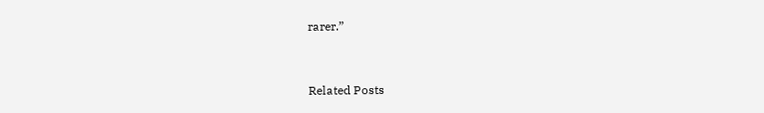rarer.”


Related Posts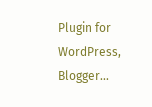Plugin for WordPress, Blogger...